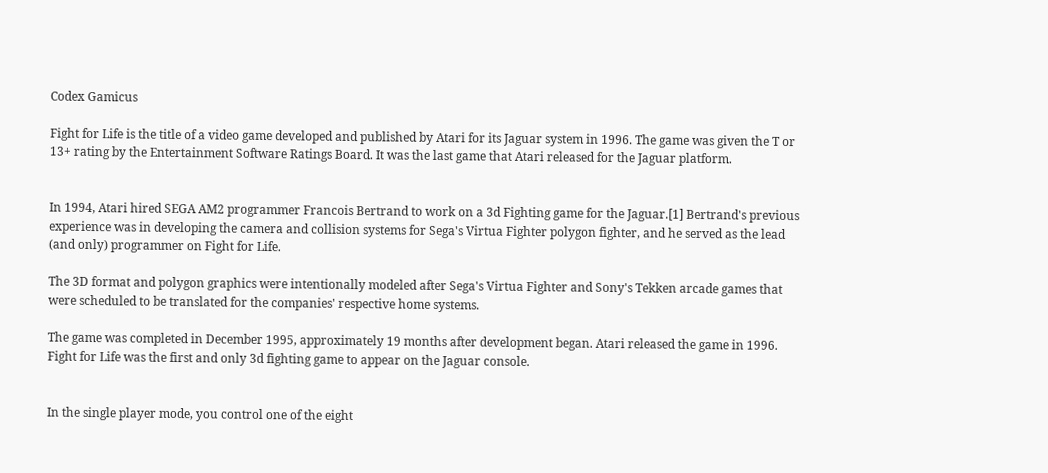Codex Gamicus

Fight for Life is the title of a video game developed and published by Atari for its Jaguar system in 1996. The game was given the T or 13+ rating by the Entertainment Software Ratings Board. It was the last game that Atari released for the Jaguar platform.


In 1994, Atari hired SEGA AM2 programmer Francois Bertrand to work on a 3d Fighting game for the Jaguar.[1] Bertrand's previous experience was in developing the camera and collision systems for Sega's Virtua Fighter polygon fighter, and he served as the lead (and only) programmer on Fight for Life.

The 3D format and polygon graphics were intentionally modeled after Sega's Virtua Fighter and Sony's Tekken arcade games that were scheduled to be translated for the companies' respective home systems.

The game was completed in December 1995, approximately 19 months after development began. Atari released the game in 1996. Fight for Life was the first and only 3d fighting game to appear on the Jaguar console.


In the single player mode, you control one of the eight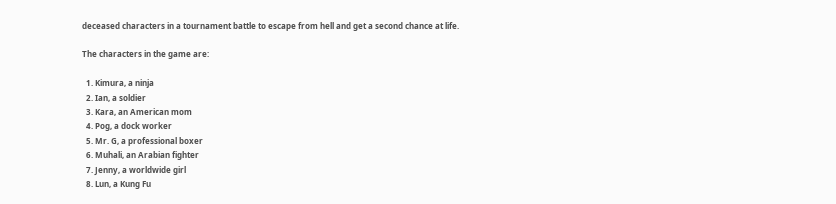deceased characters in a tournament battle to escape from hell and get a second chance at life.

The characters in the game are:

  1. Kimura, a ninja
  2. Ian, a soldier
  3. Kara, an American mom
  4. Pog, a dock worker
  5. Mr. G, a professional boxer
  6. Muhali, an Arabian fighter
  7. Jenny, a worldwide girl
  8. Lun, a Kung Fu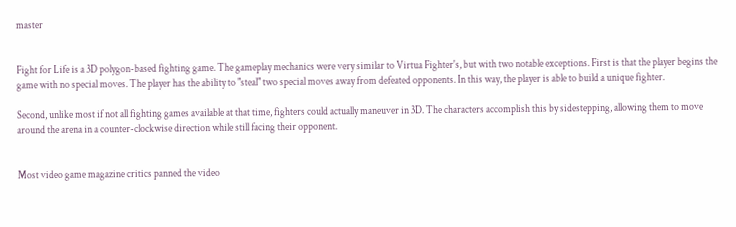master


Fight for Life is a 3D polygon-based fighting game. The gameplay mechanics were very similar to Virtua Fighter's, but with two notable exceptions. First is that the player begins the game with no special moves. The player has the ability to "steal" two special moves away from defeated opponents. In this way, the player is able to build a unique fighter.

Second, unlike most if not all fighting games available at that time, fighters could actually maneuver in 3D. The characters accomplish this by sidestepping, allowing them to move around the arena in a counter-clockwise direction while still facing their opponent.


Most video game magazine critics panned the video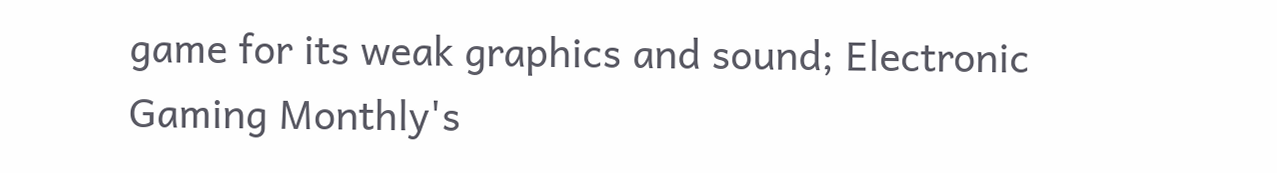game for its weak graphics and sound; Electronic Gaming Monthly's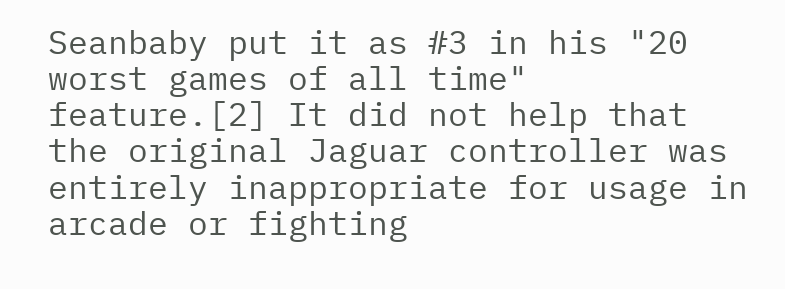Seanbaby put it as #3 in his "20 worst games of all time" feature.[2] It did not help that the original Jaguar controller was entirely inappropriate for usage in arcade or fighting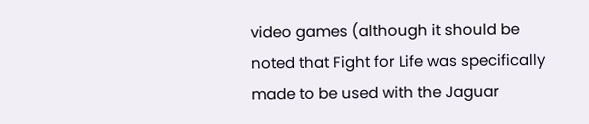video games (although it should be noted that Fight for Life was specifically made to be used with the Jaguar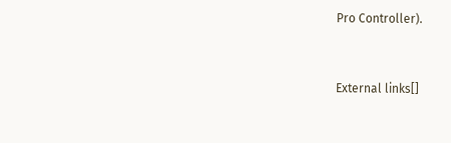Pro Controller).


External links[]